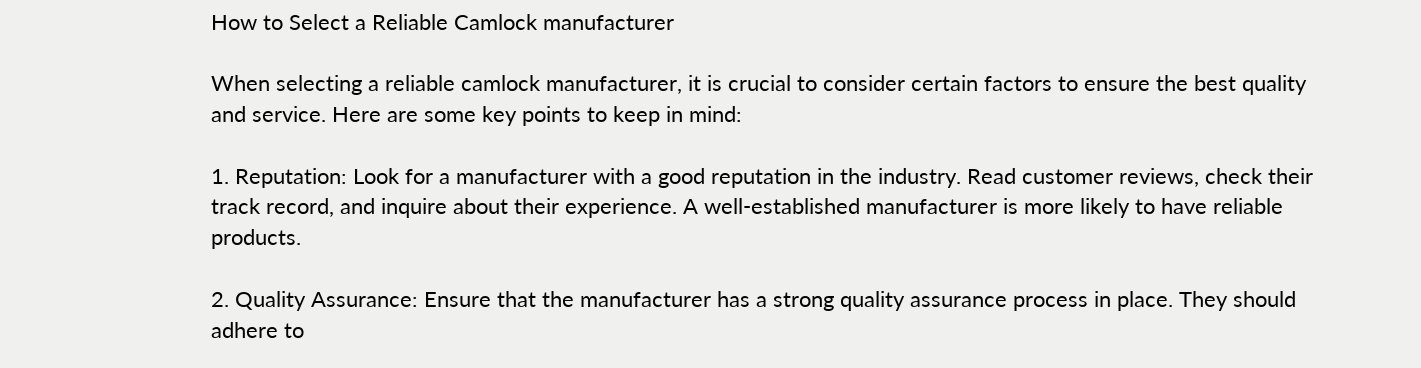How to Select a Reliable Camlock manufacturer

When selecting a reliable camlock manufacturer, it is crucial to consider certain factors to ensure the best quality and service. Here are some key points to keep in mind:

1. Reputation: Look for a manufacturer with a good reputation in the industry. Read customer reviews, check their track record, and inquire about their experience. A well-established manufacturer is more likely to have reliable products.

2. Quality Assurance: Ensure that the manufacturer has a strong quality assurance process in place. They should adhere to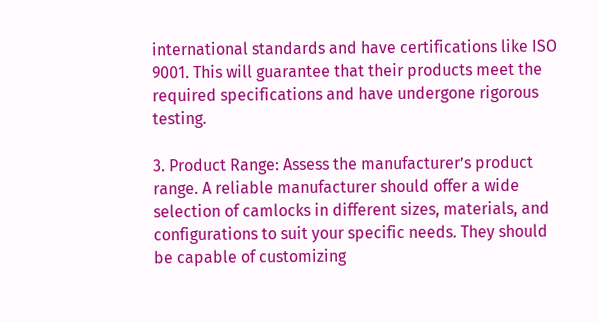international standards and have certifications like ISO 9001. This will guarantee that their products meet the required specifications and have undergone rigorous testing.

3. Product Range: Assess the manufacturer’s product range. A reliable manufacturer should offer a wide selection of camlocks in different sizes, materials, and configurations to suit your specific needs. They should be capable of customizing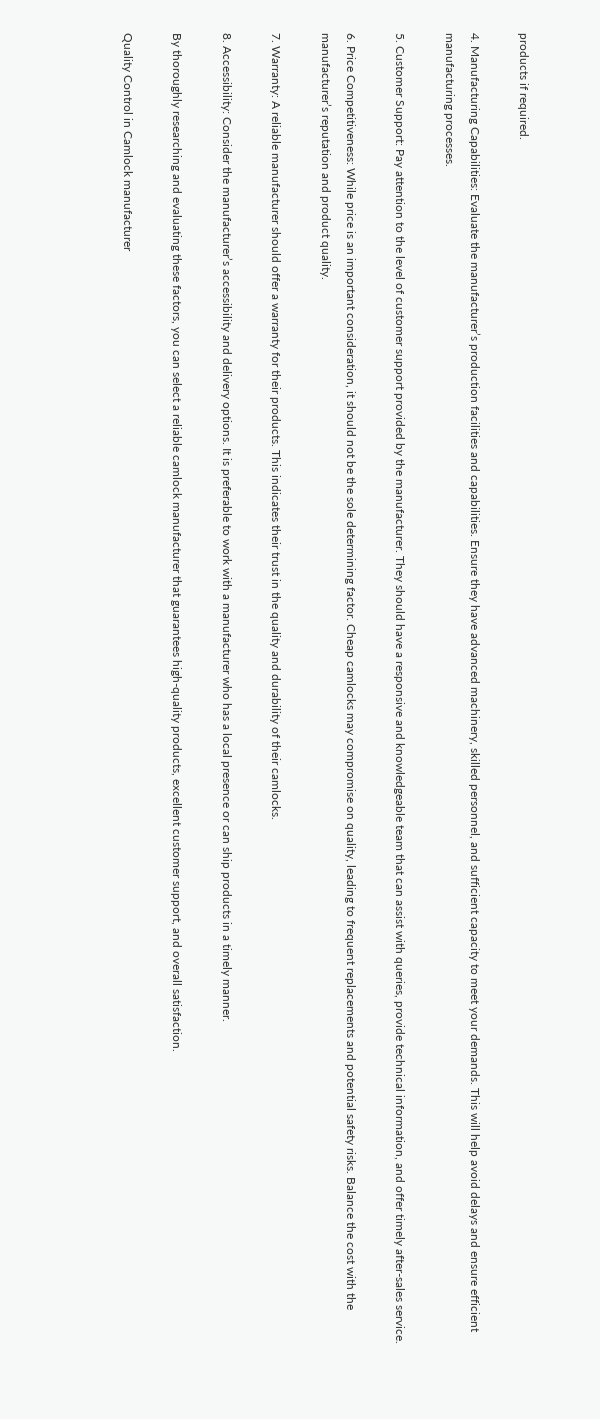products if required.

4. Manufacturing Capabilities: Evaluate the manufacturer’s production facilities and capabilities. Ensure they have advanced machinery, skilled personnel, and sufficient capacity to meet your demands. This will help avoid delays and ensure efficient manufacturing processes.

5. Customer Support: Pay attention to the level of customer support provided by the manufacturer. They should have a responsive and knowledgeable team that can assist with queries, provide technical information, and offer timely after-sales service.

6. Price Competitiveness: While price is an important consideration, it should not be the sole determining factor. Cheap camlocks may compromise on quality, leading to frequent replacements and potential safety risks. Balance the cost with the manufacturer’s reputation and product quality.

7. Warranty: A reliable manufacturer should offer a warranty for their products. This indicates their trust in the quality and durability of their camlocks.

8. Accessibility: Consider the manufacturer’s accessibility and delivery options. It is preferable to work with a manufacturer who has a local presence or can ship products in a timely manner.

By thoroughly researching and evaluating these factors, you can select a reliable camlock manufacturer that guarantees high-quality products, excellent customer support, and overall satisfaction.

Quality Control in Camlock manufacturer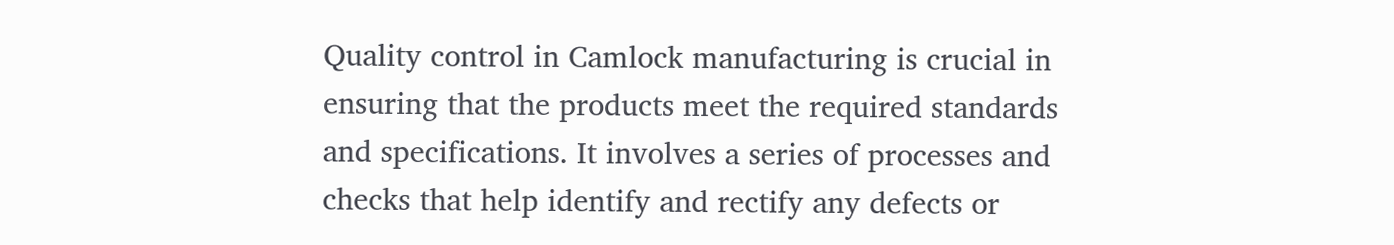Quality control in Camlock manufacturing is crucial in ensuring that the products meet the required standards and specifications. It involves a series of processes and checks that help identify and rectify any defects or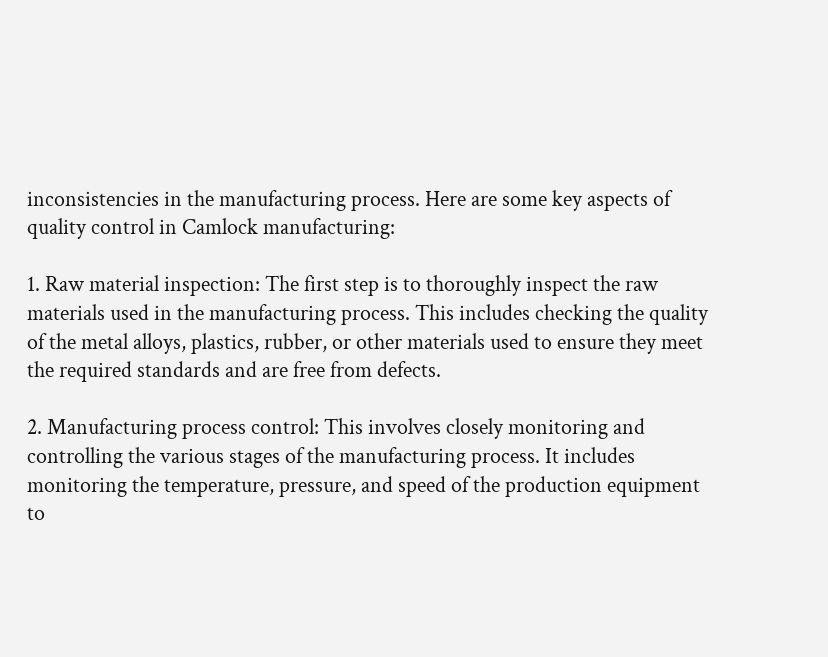inconsistencies in the manufacturing process. Here are some key aspects of quality control in Camlock manufacturing:

1. Raw material inspection: The first step is to thoroughly inspect the raw materials used in the manufacturing process. This includes checking the quality of the metal alloys, plastics, rubber, or other materials used to ensure they meet the required standards and are free from defects.

2. Manufacturing process control: This involves closely monitoring and controlling the various stages of the manufacturing process. It includes monitoring the temperature, pressure, and speed of the production equipment to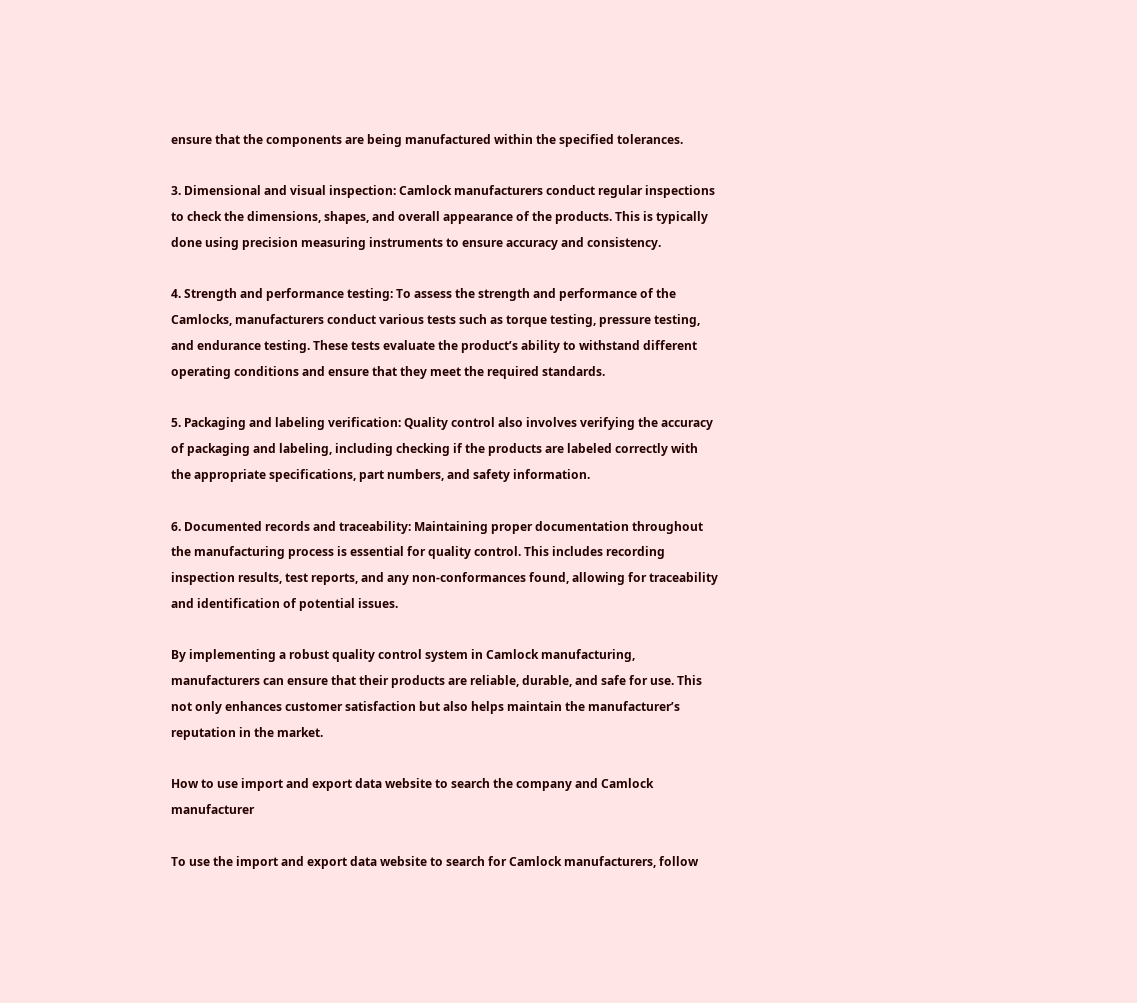ensure that the components are being manufactured within the specified tolerances.

3. Dimensional and visual inspection: Camlock manufacturers conduct regular inspections to check the dimensions, shapes, and overall appearance of the products. This is typically done using precision measuring instruments to ensure accuracy and consistency.

4. Strength and performance testing: To assess the strength and performance of the Camlocks, manufacturers conduct various tests such as torque testing, pressure testing, and endurance testing. These tests evaluate the product’s ability to withstand different operating conditions and ensure that they meet the required standards.

5. Packaging and labeling verification: Quality control also involves verifying the accuracy of packaging and labeling, including checking if the products are labeled correctly with the appropriate specifications, part numbers, and safety information.

6. Documented records and traceability: Maintaining proper documentation throughout the manufacturing process is essential for quality control. This includes recording inspection results, test reports, and any non-conformances found, allowing for traceability and identification of potential issues.

By implementing a robust quality control system in Camlock manufacturing, manufacturers can ensure that their products are reliable, durable, and safe for use. This not only enhances customer satisfaction but also helps maintain the manufacturer’s reputation in the market.

How to use import and export data website to search the company and Camlock manufacturer

To use the import and export data website to search for Camlock manufacturers, follow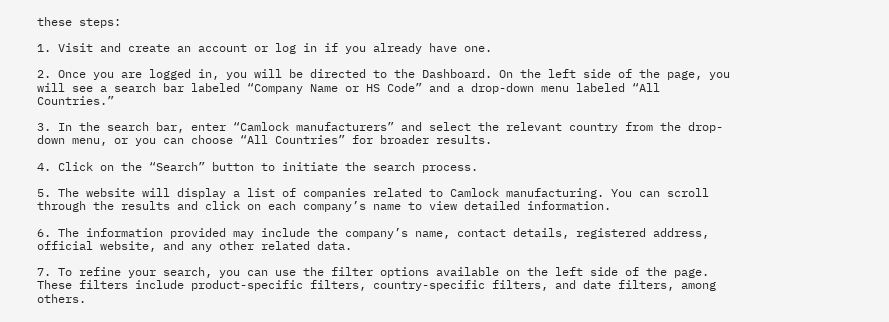these steps:

1. Visit and create an account or log in if you already have one.

2. Once you are logged in, you will be directed to the Dashboard. On the left side of the page, you will see a search bar labeled “Company Name or HS Code” and a drop-down menu labeled “All Countries.”

3. In the search bar, enter “Camlock manufacturers” and select the relevant country from the drop-down menu, or you can choose “All Countries” for broader results.

4. Click on the “Search” button to initiate the search process.

5. The website will display a list of companies related to Camlock manufacturing. You can scroll through the results and click on each company’s name to view detailed information.

6. The information provided may include the company’s name, contact details, registered address, official website, and any other related data.

7. To refine your search, you can use the filter options available on the left side of the page. These filters include product-specific filters, country-specific filters, and date filters, among others.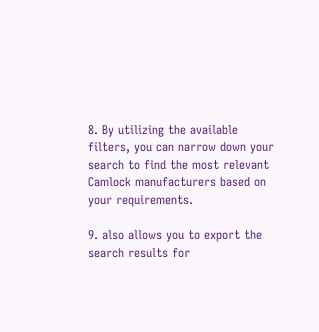8. By utilizing the available filters, you can narrow down your search to find the most relevant Camlock manufacturers based on your requirements.

9. also allows you to export the search results for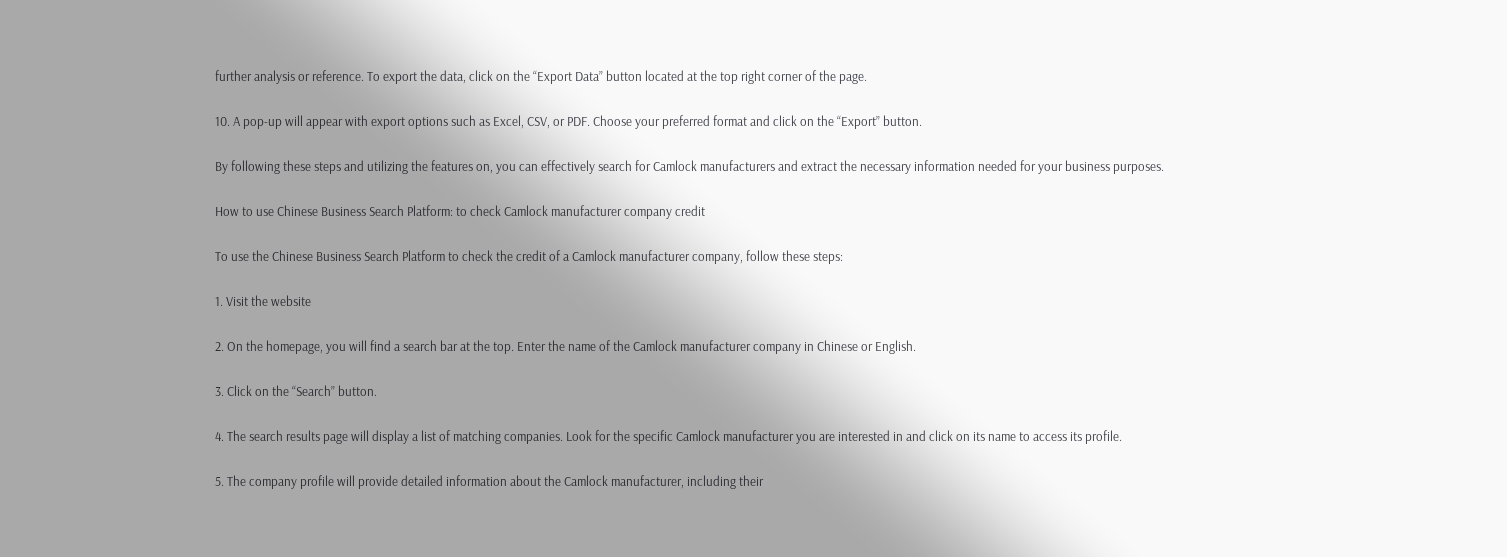further analysis or reference. To export the data, click on the “Export Data” button located at the top right corner of the page.

10. A pop-up will appear with export options such as Excel, CSV, or PDF. Choose your preferred format and click on the “Export” button.

By following these steps and utilizing the features on, you can effectively search for Camlock manufacturers and extract the necessary information needed for your business purposes.

How to use Chinese Business Search Platform: to check Camlock manufacturer company credit

To use the Chinese Business Search Platform to check the credit of a Camlock manufacturer company, follow these steps:

1. Visit the website

2. On the homepage, you will find a search bar at the top. Enter the name of the Camlock manufacturer company in Chinese or English.

3. Click on the “Search” button.

4. The search results page will display a list of matching companies. Look for the specific Camlock manufacturer you are interested in and click on its name to access its profile.

5. The company profile will provide detailed information about the Camlock manufacturer, including their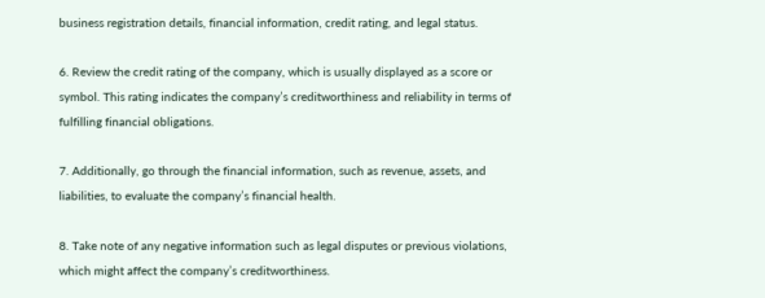business registration details, financial information, credit rating, and legal status.

6. Review the credit rating of the company, which is usually displayed as a score or symbol. This rating indicates the company’s creditworthiness and reliability in terms of fulfilling financial obligations.

7. Additionally, go through the financial information, such as revenue, assets, and liabilities, to evaluate the company’s financial health.

8. Take note of any negative information such as legal disputes or previous violations, which might affect the company’s creditworthiness.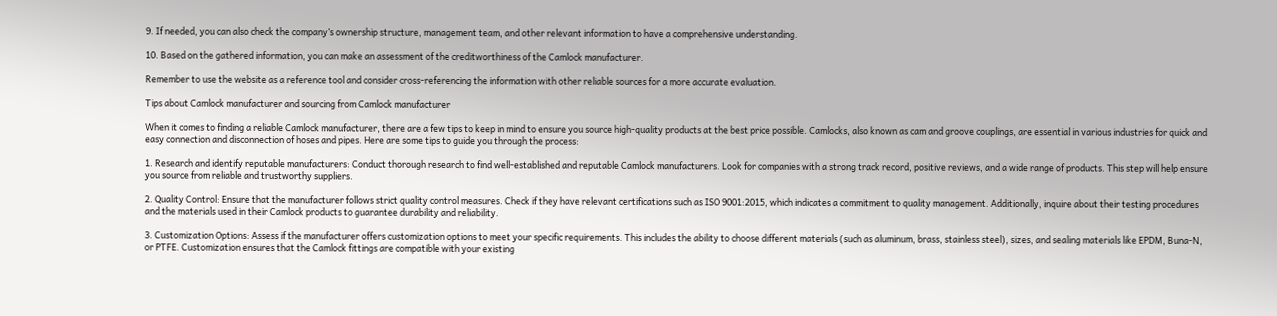9. If needed, you can also check the company’s ownership structure, management team, and other relevant information to have a comprehensive understanding.

10. Based on the gathered information, you can make an assessment of the creditworthiness of the Camlock manufacturer.

Remember to use the website as a reference tool and consider cross-referencing the information with other reliable sources for a more accurate evaluation.

Tips about Camlock manufacturer and sourcing from Camlock manufacturer

When it comes to finding a reliable Camlock manufacturer, there are a few tips to keep in mind to ensure you source high-quality products at the best price possible. Camlocks, also known as cam and groove couplings, are essential in various industries for quick and easy connection and disconnection of hoses and pipes. Here are some tips to guide you through the process:

1. Research and identify reputable manufacturers: Conduct thorough research to find well-established and reputable Camlock manufacturers. Look for companies with a strong track record, positive reviews, and a wide range of products. This step will help ensure you source from reliable and trustworthy suppliers.

2. Quality Control: Ensure that the manufacturer follows strict quality control measures. Check if they have relevant certifications such as ISO 9001:2015, which indicates a commitment to quality management. Additionally, inquire about their testing procedures and the materials used in their Camlock products to guarantee durability and reliability.

3. Customization Options: Assess if the manufacturer offers customization options to meet your specific requirements. This includes the ability to choose different materials (such as aluminum, brass, stainless steel), sizes, and sealing materials like EPDM, Buna-N, or PTFE. Customization ensures that the Camlock fittings are compatible with your existing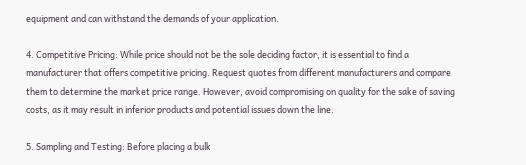equipment and can withstand the demands of your application.

4. Competitive Pricing: While price should not be the sole deciding factor, it is essential to find a manufacturer that offers competitive pricing. Request quotes from different manufacturers and compare them to determine the market price range. However, avoid compromising on quality for the sake of saving costs, as it may result in inferior products and potential issues down the line.

5. Sampling and Testing: Before placing a bulk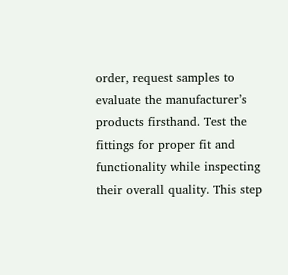order, request samples to evaluate the manufacturer’s products firsthand. Test the fittings for proper fit and functionality while inspecting their overall quality. This step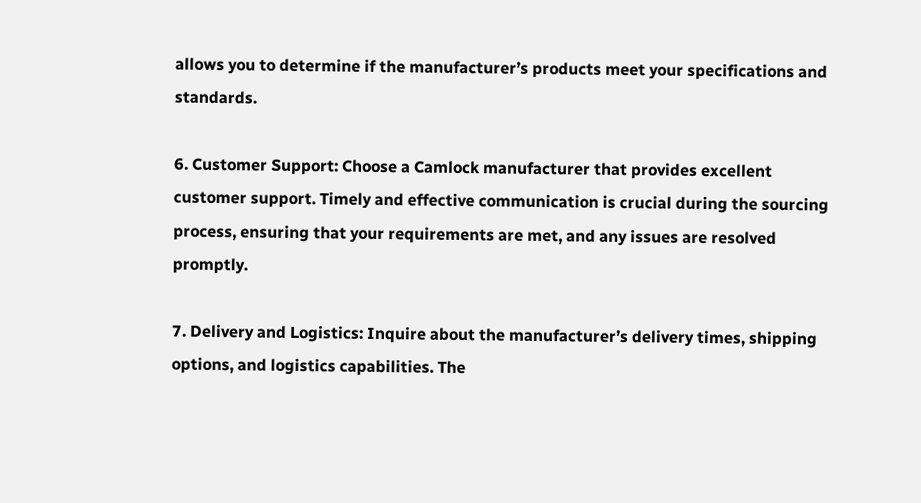allows you to determine if the manufacturer’s products meet your specifications and standards.

6. Customer Support: Choose a Camlock manufacturer that provides excellent customer support. Timely and effective communication is crucial during the sourcing process, ensuring that your requirements are met, and any issues are resolved promptly.

7. Delivery and Logistics: Inquire about the manufacturer’s delivery times, shipping options, and logistics capabilities. The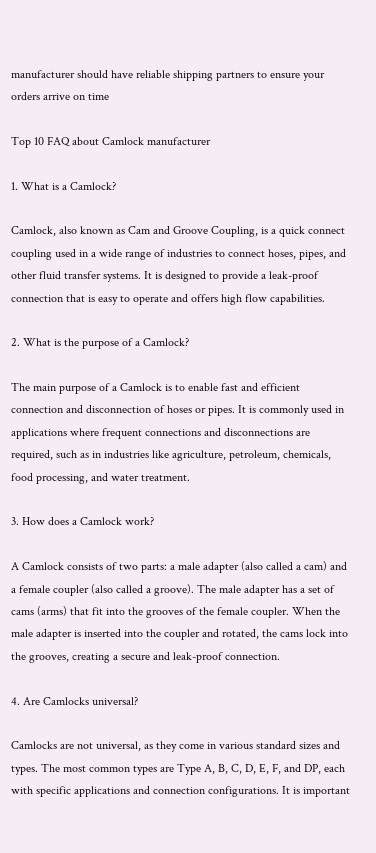manufacturer should have reliable shipping partners to ensure your orders arrive on time

Top 10 FAQ about Camlock manufacturer

1. What is a Camlock?

Camlock, also known as Cam and Groove Coupling, is a quick connect coupling used in a wide range of industries to connect hoses, pipes, and other fluid transfer systems. It is designed to provide a leak-proof connection that is easy to operate and offers high flow capabilities.

2. What is the purpose of a Camlock?

The main purpose of a Camlock is to enable fast and efficient connection and disconnection of hoses or pipes. It is commonly used in applications where frequent connections and disconnections are required, such as in industries like agriculture, petroleum, chemicals, food processing, and water treatment.

3. How does a Camlock work?

A Camlock consists of two parts: a male adapter (also called a cam) and a female coupler (also called a groove). The male adapter has a set of cams (arms) that fit into the grooves of the female coupler. When the male adapter is inserted into the coupler and rotated, the cams lock into the grooves, creating a secure and leak-proof connection.

4. Are Camlocks universal?

Camlocks are not universal, as they come in various standard sizes and types. The most common types are Type A, B, C, D, E, F, and DP, each with specific applications and connection configurations. It is important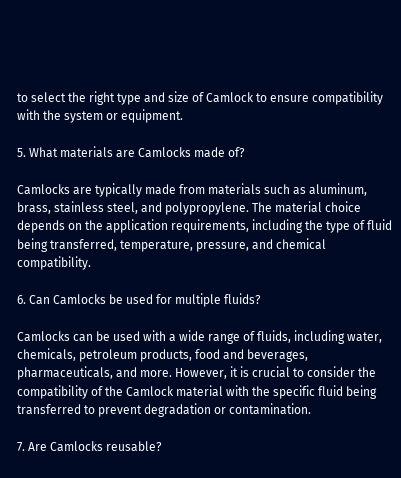to select the right type and size of Camlock to ensure compatibility with the system or equipment.

5. What materials are Camlocks made of?

Camlocks are typically made from materials such as aluminum, brass, stainless steel, and polypropylene. The material choice depends on the application requirements, including the type of fluid being transferred, temperature, pressure, and chemical compatibility.

6. Can Camlocks be used for multiple fluids?

Camlocks can be used with a wide range of fluids, including water, chemicals, petroleum products, food and beverages, pharmaceuticals, and more. However, it is crucial to consider the compatibility of the Camlock material with the specific fluid being transferred to prevent degradation or contamination.

7. Are Camlocks reusable?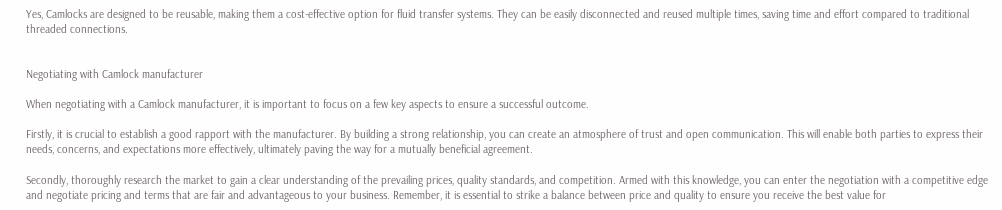Yes, Camlocks are designed to be reusable, making them a cost-effective option for fluid transfer systems. They can be easily disconnected and reused multiple times, saving time and effort compared to traditional threaded connections.


Negotiating with Camlock manufacturer

When negotiating with a Camlock manufacturer, it is important to focus on a few key aspects to ensure a successful outcome.

Firstly, it is crucial to establish a good rapport with the manufacturer. By building a strong relationship, you can create an atmosphere of trust and open communication. This will enable both parties to express their needs, concerns, and expectations more effectively, ultimately paving the way for a mutually beneficial agreement.

Secondly, thoroughly research the market to gain a clear understanding of the prevailing prices, quality standards, and competition. Armed with this knowledge, you can enter the negotiation with a competitive edge and negotiate pricing and terms that are fair and advantageous to your business. Remember, it is essential to strike a balance between price and quality to ensure you receive the best value for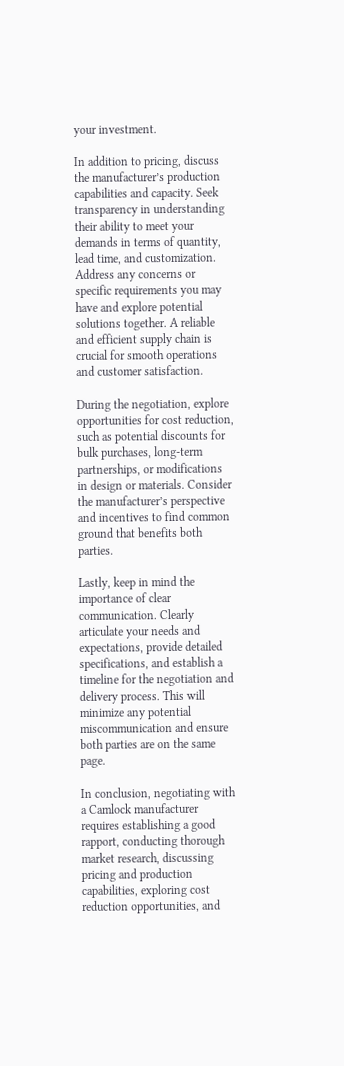your investment.

In addition to pricing, discuss the manufacturer’s production capabilities and capacity. Seek transparency in understanding their ability to meet your demands in terms of quantity, lead time, and customization. Address any concerns or specific requirements you may have and explore potential solutions together. A reliable and efficient supply chain is crucial for smooth operations and customer satisfaction.

During the negotiation, explore opportunities for cost reduction, such as potential discounts for bulk purchases, long-term partnerships, or modifications in design or materials. Consider the manufacturer’s perspective and incentives to find common ground that benefits both parties.

Lastly, keep in mind the importance of clear communication. Clearly articulate your needs and expectations, provide detailed specifications, and establish a timeline for the negotiation and delivery process. This will minimize any potential miscommunication and ensure both parties are on the same page.

In conclusion, negotiating with a Camlock manufacturer requires establishing a good rapport, conducting thorough market research, discussing pricing and production capabilities, exploring cost reduction opportunities, and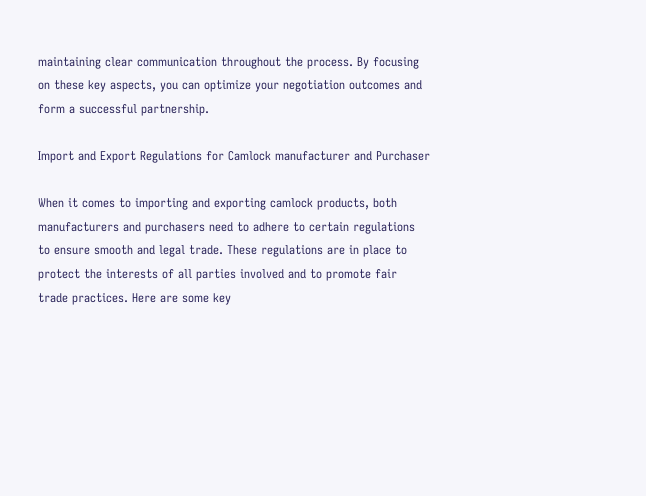maintaining clear communication throughout the process. By focusing on these key aspects, you can optimize your negotiation outcomes and form a successful partnership.

Import and Export Regulations for Camlock manufacturer and Purchaser

When it comes to importing and exporting camlock products, both manufacturers and purchasers need to adhere to certain regulations to ensure smooth and legal trade. These regulations are in place to protect the interests of all parties involved and to promote fair trade practices. Here are some key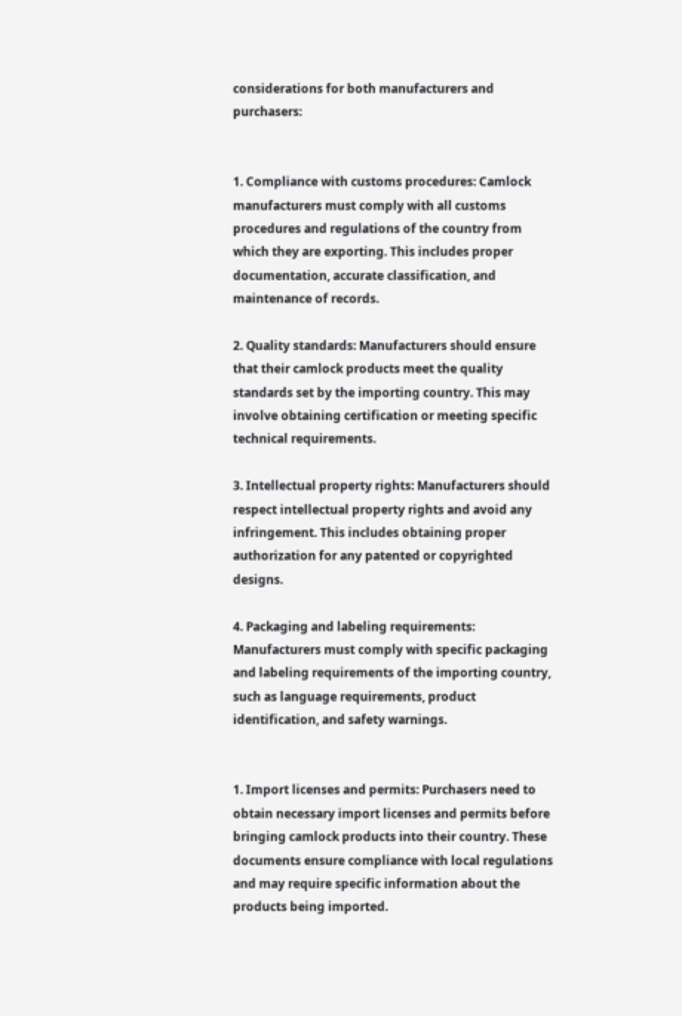considerations for both manufacturers and purchasers:


1. Compliance with customs procedures: Camlock manufacturers must comply with all customs procedures and regulations of the country from which they are exporting. This includes proper documentation, accurate classification, and maintenance of records.

2. Quality standards: Manufacturers should ensure that their camlock products meet the quality standards set by the importing country. This may involve obtaining certification or meeting specific technical requirements.

3. Intellectual property rights: Manufacturers should respect intellectual property rights and avoid any infringement. This includes obtaining proper authorization for any patented or copyrighted designs.

4. Packaging and labeling requirements: Manufacturers must comply with specific packaging and labeling requirements of the importing country, such as language requirements, product identification, and safety warnings.


1. Import licenses and permits: Purchasers need to obtain necessary import licenses and permits before bringing camlock products into their country. These documents ensure compliance with local regulations and may require specific information about the products being imported.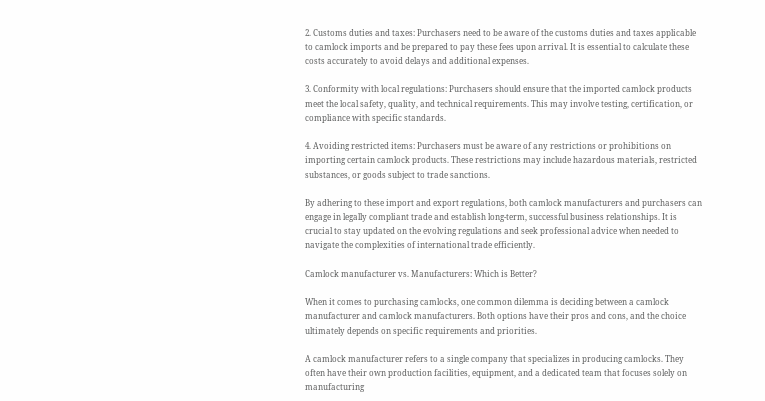2. Customs duties and taxes: Purchasers need to be aware of the customs duties and taxes applicable to camlock imports and be prepared to pay these fees upon arrival. It is essential to calculate these costs accurately to avoid delays and additional expenses.

3. Conformity with local regulations: Purchasers should ensure that the imported camlock products meet the local safety, quality, and technical requirements. This may involve testing, certification, or compliance with specific standards.

4. Avoiding restricted items: Purchasers must be aware of any restrictions or prohibitions on importing certain camlock products. These restrictions may include hazardous materials, restricted substances, or goods subject to trade sanctions.

By adhering to these import and export regulations, both camlock manufacturers and purchasers can engage in legally compliant trade and establish long-term, successful business relationships. It is crucial to stay updated on the evolving regulations and seek professional advice when needed to navigate the complexities of international trade efficiently.

Camlock manufacturer vs. Manufacturers: Which is Better?

When it comes to purchasing camlocks, one common dilemma is deciding between a camlock manufacturer and camlock manufacturers. Both options have their pros and cons, and the choice ultimately depends on specific requirements and priorities.

A camlock manufacturer refers to a single company that specializes in producing camlocks. They often have their own production facilities, equipment, and a dedicated team that focuses solely on manufacturing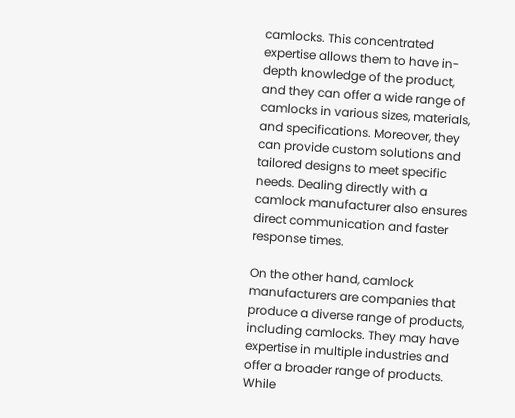camlocks. This concentrated expertise allows them to have in-depth knowledge of the product, and they can offer a wide range of camlocks in various sizes, materials, and specifications. Moreover, they can provide custom solutions and tailored designs to meet specific needs. Dealing directly with a camlock manufacturer also ensures direct communication and faster response times.

On the other hand, camlock manufacturers are companies that produce a diverse range of products, including camlocks. They may have expertise in multiple industries and offer a broader range of products. While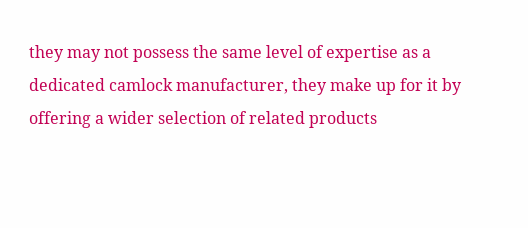they may not possess the same level of expertise as a dedicated camlock manufacturer, they make up for it by offering a wider selection of related products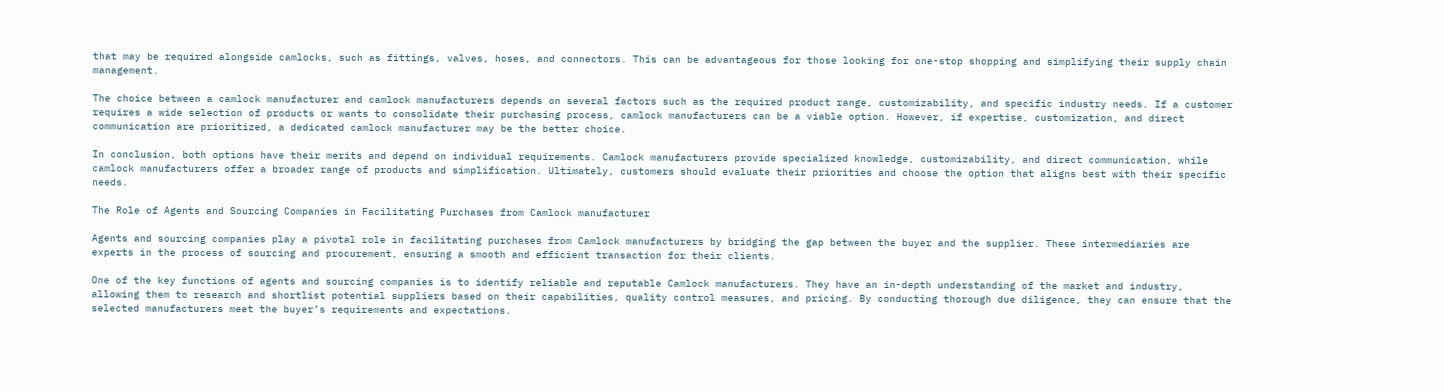that may be required alongside camlocks, such as fittings, valves, hoses, and connectors. This can be advantageous for those looking for one-stop shopping and simplifying their supply chain management.

The choice between a camlock manufacturer and camlock manufacturers depends on several factors such as the required product range, customizability, and specific industry needs. If a customer requires a wide selection of products or wants to consolidate their purchasing process, camlock manufacturers can be a viable option. However, if expertise, customization, and direct communication are prioritized, a dedicated camlock manufacturer may be the better choice.

In conclusion, both options have their merits and depend on individual requirements. Camlock manufacturers provide specialized knowledge, customizability, and direct communication, while camlock manufacturers offer a broader range of products and simplification. Ultimately, customers should evaluate their priorities and choose the option that aligns best with their specific needs.

The Role of Agents and Sourcing Companies in Facilitating Purchases from Camlock manufacturer

Agents and sourcing companies play a pivotal role in facilitating purchases from Camlock manufacturers by bridging the gap between the buyer and the supplier. These intermediaries are experts in the process of sourcing and procurement, ensuring a smooth and efficient transaction for their clients.

One of the key functions of agents and sourcing companies is to identify reliable and reputable Camlock manufacturers. They have an in-depth understanding of the market and industry, allowing them to research and shortlist potential suppliers based on their capabilities, quality control measures, and pricing. By conducting thorough due diligence, they can ensure that the selected manufacturers meet the buyer’s requirements and expectations.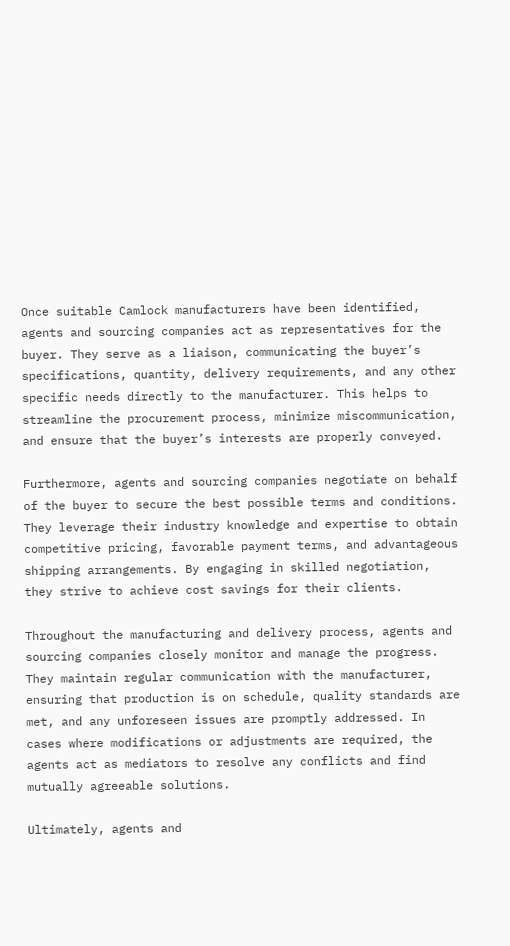Once suitable Camlock manufacturers have been identified, agents and sourcing companies act as representatives for the buyer. They serve as a liaison, communicating the buyer’s specifications, quantity, delivery requirements, and any other specific needs directly to the manufacturer. This helps to streamline the procurement process, minimize miscommunication, and ensure that the buyer’s interests are properly conveyed.

Furthermore, agents and sourcing companies negotiate on behalf of the buyer to secure the best possible terms and conditions. They leverage their industry knowledge and expertise to obtain competitive pricing, favorable payment terms, and advantageous shipping arrangements. By engaging in skilled negotiation, they strive to achieve cost savings for their clients.

Throughout the manufacturing and delivery process, agents and sourcing companies closely monitor and manage the progress. They maintain regular communication with the manufacturer, ensuring that production is on schedule, quality standards are met, and any unforeseen issues are promptly addressed. In cases where modifications or adjustments are required, the agents act as mediators to resolve any conflicts and find mutually agreeable solutions.

Ultimately, agents and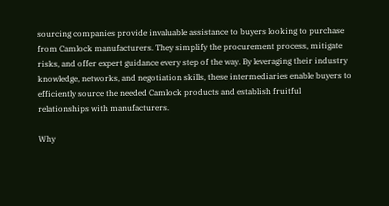sourcing companies provide invaluable assistance to buyers looking to purchase from Camlock manufacturers. They simplify the procurement process, mitigate risks, and offer expert guidance every step of the way. By leveraging their industry knowledge, networks, and negotiation skills, these intermediaries enable buyers to efficiently source the needed Camlock products and establish fruitful relationships with manufacturers.

Why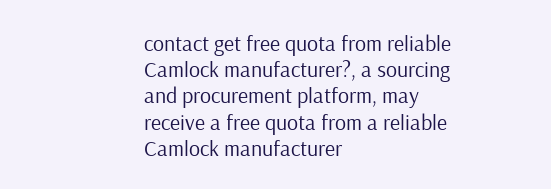contact get free quota from reliable Camlock manufacturer?, a sourcing and procurement platform, may receive a free quota from a reliable Camlock manufacturer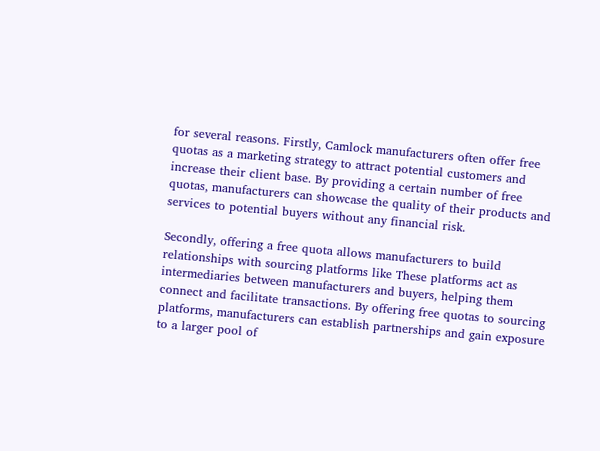for several reasons. Firstly, Camlock manufacturers often offer free quotas as a marketing strategy to attract potential customers and increase their client base. By providing a certain number of free quotas, manufacturers can showcase the quality of their products and services to potential buyers without any financial risk.

Secondly, offering a free quota allows manufacturers to build relationships with sourcing platforms like These platforms act as intermediaries between manufacturers and buyers, helping them connect and facilitate transactions. By offering free quotas to sourcing platforms, manufacturers can establish partnerships and gain exposure to a larger pool of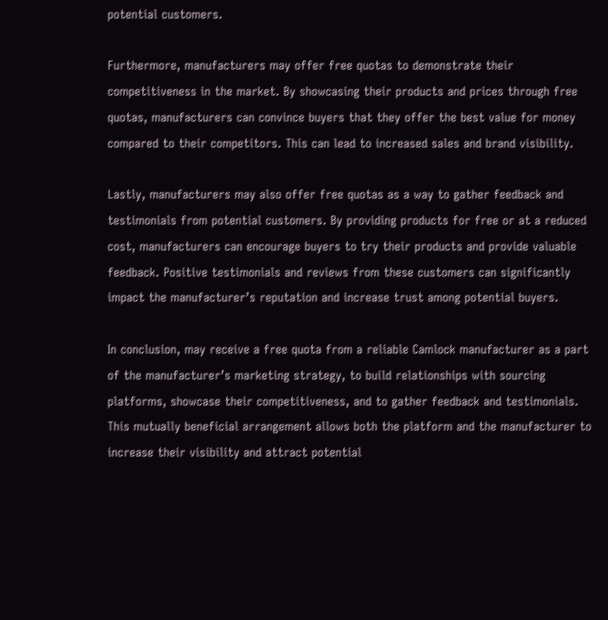potential customers.

Furthermore, manufacturers may offer free quotas to demonstrate their competitiveness in the market. By showcasing their products and prices through free quotas, manufacturers can convince buyers that they offer the best value for money compared to their competitors. This can lead to increased sales and brand visibility.

Lastly, manufacturers may also offer free quotas as a way to gather feedback and testimonials from potential customers. By providing products for free or at a reduced cost, manufacturers can encourage buyers to try their products and provide valuable feedback. Positive testimonials and reviews from these customers can significantly impact the manufacturer’s reputation and increase trust among potential buyers.

In conclusion, may receive a free quota from a reliable Camlock manufacturer as a part of the manufacturer’s marketing strategy, to build relationships with sourcing platforms, showcase their competitiveness, and to gather feedback and testimonials. This mutually beneficial arrangement allows both the platform and the manufacturer to increase their visibility and attract potential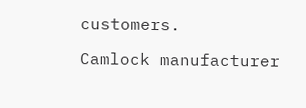customers.

Camlock manufacturer